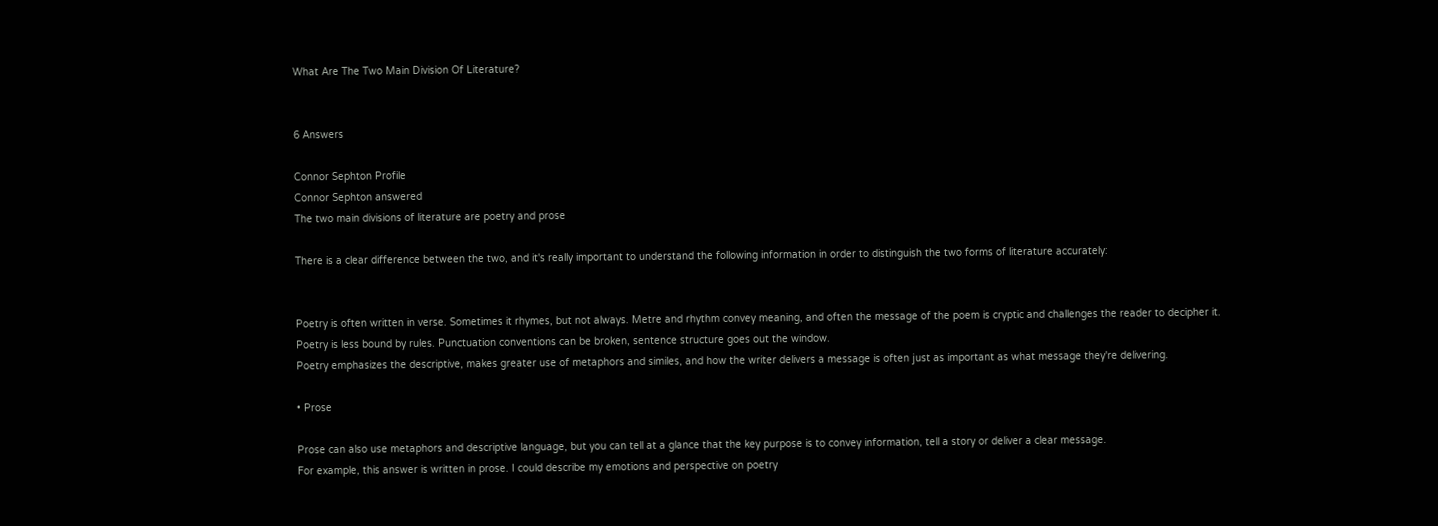What Are The Two Main Division Of Literature?


6 Answers

Connor Sephton Profile
Connor Sephton answered
The two main divisions of literature are poetry and prose

There is a clear difference between the two, and it's really important to understand the following information in order to distinguish the two forms of literature accurately:


Poetry is often written in verse. Sometimes it rhymes, but not always. Metre and rhythm convey meaning, and often the message of the poem is cryptic and challenges the reader to decipher it.
Poetry is less bound by rules. Punctuation conventions can be broken, sentence structure goes out the window.
Poetry emphasizes the descriptive, makes greater use of metaphors and similes, and how the writer delivers a message is often just as important as what message they're delivering.

• Prose

Prose can also use metaphors and descriptive language, but you can tell at a glance that the key purpose is to convey information, tell a story or deliver a clear message.
For example, this answer is written in prose. I could describe my emotions and perspective on poetry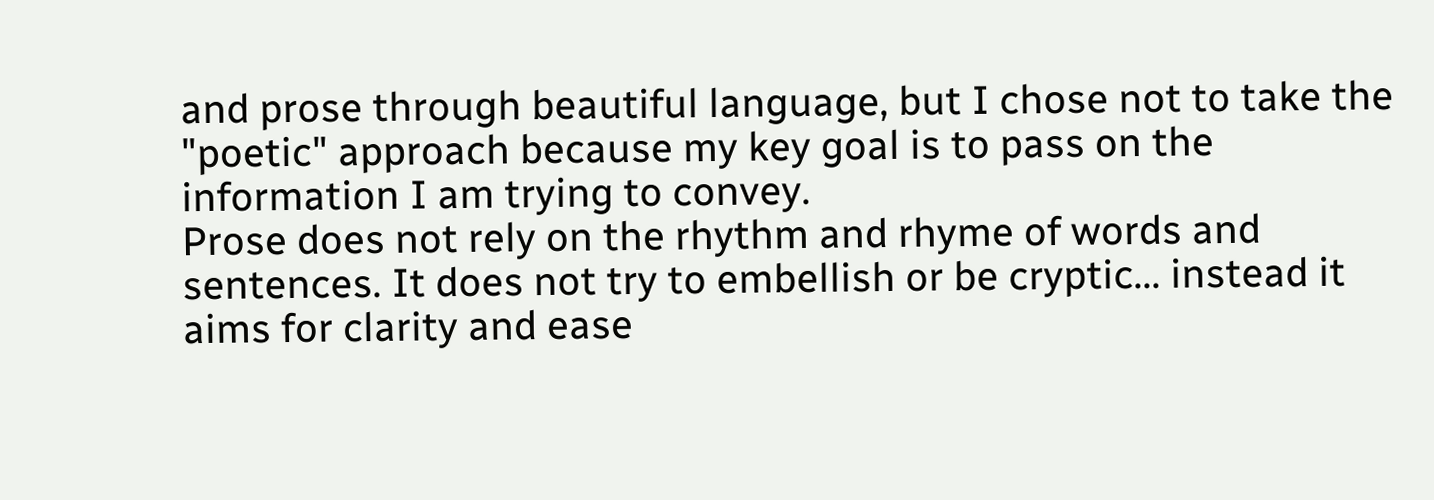and prose through beautiful language, but I chose not to take the "poetic" approach because my key goal is to pass on the information I am trying to convey.
Prose does not rely on the rhythm and rhyme of words and sentences. It does not try to embellish or be cryptic... instead it aims for clarity and ease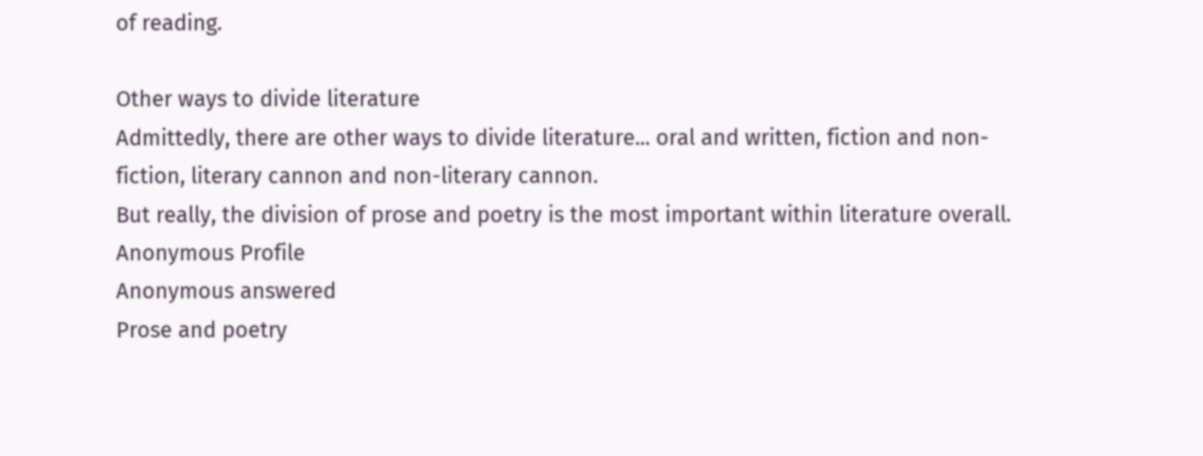of reading.

Other ways to divide literature
Admittedly, there are other ways to divide literature... oral and written, fiction and non-fiction, literary cannon and non-literary cannon.
But really, the division of prose and poetry is the most important within literature overall.
Anonymous Profile
Anonymous answered
Prose and poetry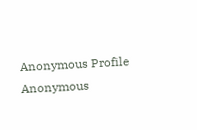Anonymous Profile
Anonymous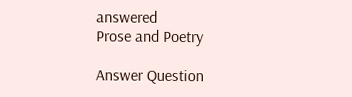answered
Prose and Poetry

Answer Question